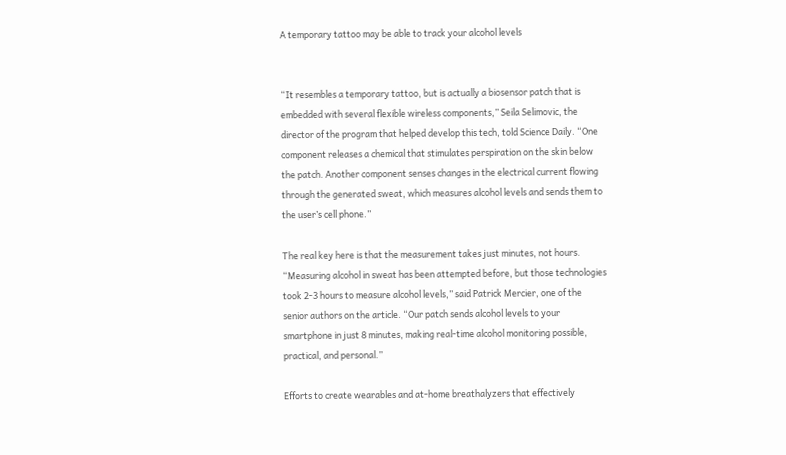A temporary tattoo may be able to track your alcohol levels


“It resembles a temporary tattoo, but is actually a biosensor patch that is embedded with several flexible wireless components,” Seila Selimovic, the director of the program that helped develop this tech, told Science Daily. “One component releases a chemical that stimulates perspiration on the skin below the patch. Another component senses changes in the electrical current flowing through the generated sweat, which measures alcohol levels and sends them to the user’s cell phone.”

The real key here is that the measurement takes just minutes, not hours. “Measuring alcohol in sweat has been attempted before, but those technologies took 2-3 hours to measure alcohol levels,” said Patrick Mercier, one of the senior authors on the article. “Our patch sends alcohol levels to your smartphone in just 8 minutes, making real-time alcohol monitoring possible, practical, and personal.”

Efforts to create wearables and at-home breathalyzers that effectively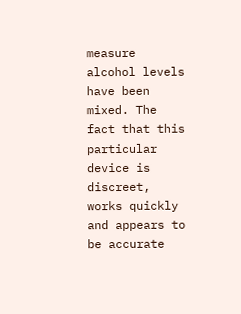measure alcohol levels have been mixed. The fact that this particular device is discreet, works quickly and appears to be accurate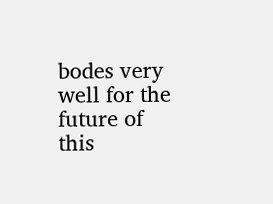bodes very well for the future of this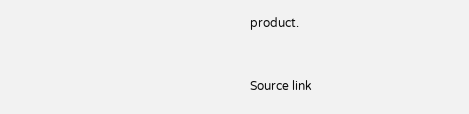product.


Source link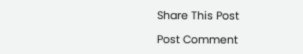Share This Post

Post Comment